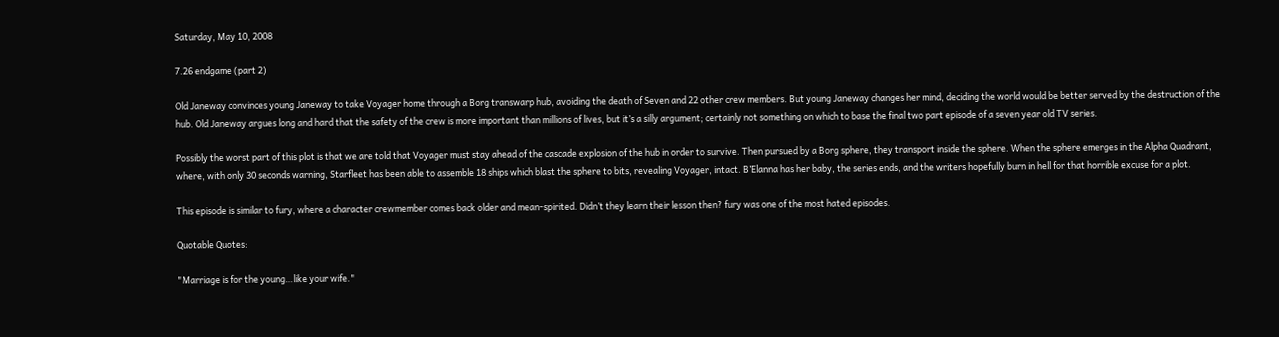Saturday, May 10, 2008

7.26 endgame (part 2)

Old Janeway convinces young Janeway to take Voyager home through a Borg transwarp hub, avoiding the death of Seven and 22 other crew members. But young Janeway changes her mind, deciding the world would be better served by the destruction of the hub. Old Janeway argues long and hard that the safety of the crew is more important than millions of lives, but it’s a silly argument; certainly not something on which to base the final two part episode of a seven year old TV series.

Possibly the worst part of this plot is that we are told that Voyager must stay ahead of the cascade explosion of the hub in order to survive. Then pursued by a Borg sphere, they transport inside the sphere. When the sphere emerges in the Alpha Quadrant, where, with only 30 seconds warning, Starfleet has been able to assemble 18 ships which blast the sphere to bits, revealing Voyager, intact. B’Elanna has her baby, the series ends, and the writers hopefully burn in hell for that horrible excuse for a plot.

This episode is similar to fury, where a character crewmember comes back older and mean-spirited. Didn’t they learn their lesson then? fury was one of the most hated episodes.

Quotable Quotes:

"Marriage is for the young…like your wife."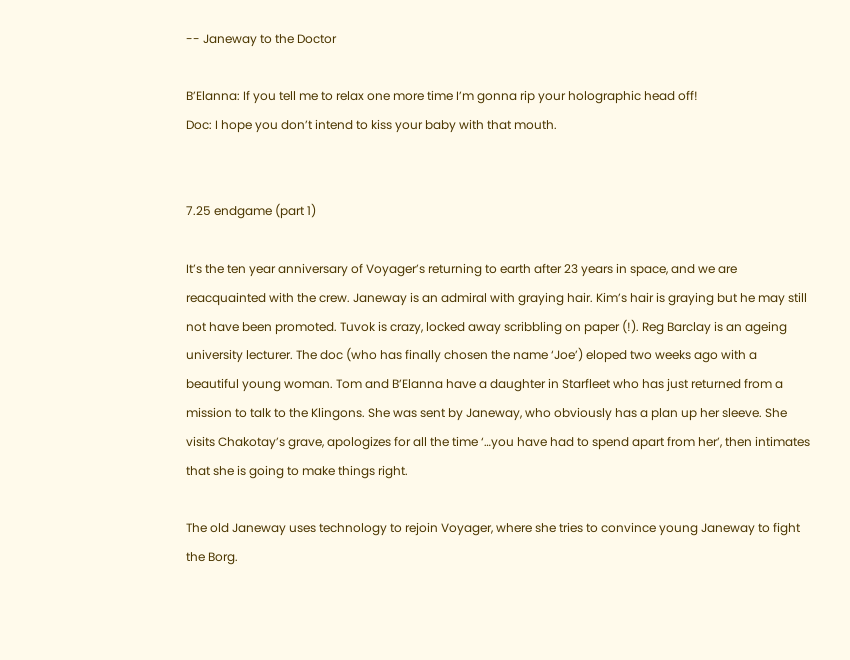-- Janeway to the Doctor

B’Elanna: If you tell me to relax one more time I’m gonna rip your holographic head off!
Doc: I hope you don’t intend to kiss your baby with that mouth.


7.25 endgame (part 1)

It’s the ten year anniversary of Voyager’s returning to earth after 23 years in space, and we are reacquainted with the crew. Janeway is an admiral with graying hair. Kim’s hair is graying but he may still not have been promoted. Tuvok is crazy, locked away scribbling on paper (!). Reg Barclay is an ageing university lecturer. The doc (who has finally chosen the name ‘Joe’) eloped two weeks ago with a beautiful young woman. Tom and B’Elanna have a daughter in Starfleet who has just returned from a mission to talk to the Klingons. She was sent by Janeway, who obviously has a plan up her sleeve. She visits Chakotay’s grave, apologizes for all the time ‘…you have had to spend apart from her’, then intimates that she is going to make things right.

The old Janeway uses technology to rejoin Voyager, where she tries to convince young Janeway to fight the Borg.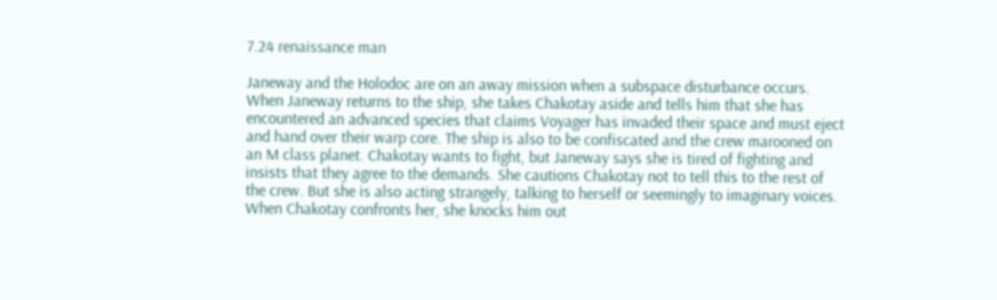7.24 renaissance man

Janeway and the Holodoc are on an away mission when a subspace disturbance occurs. When Janeway returns to the ship, she takes Chakotay aside and tells him that she has encountered an advanced species that claims Voyager has invaded their space and must eject and hand over their warp core. The ship is also to be confiscated and the crew marooned on an M class planet. Chakotay wants to fight, but Janeway says she is tired of fighting and insists that they agree to the demands. She cautions Chakotay not to tell this to the rest of the crew. But she is also acting strangely, talking to herself or seemingly to imaginary voices. When Chakotay confronts her, she knocks him out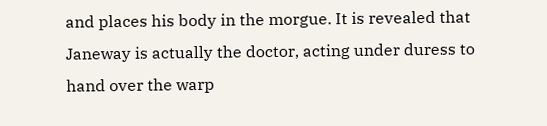and places his body in the morgue. It is revealed that Janeway is actually the doctor, acting under duress to hand over the warp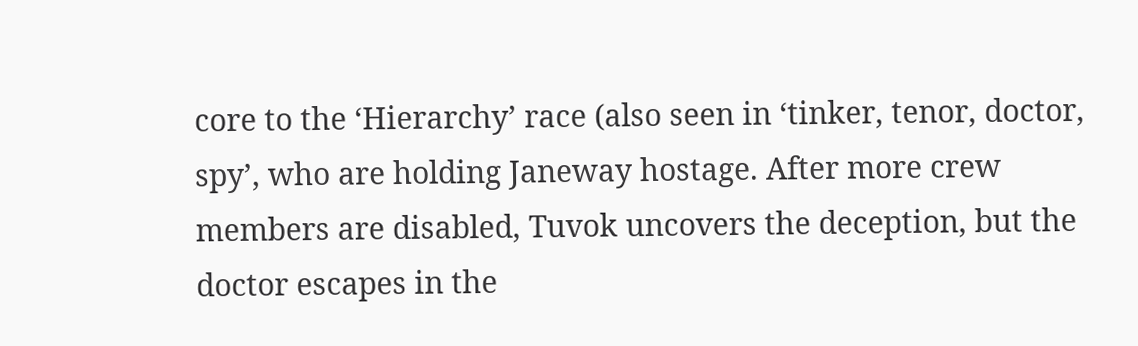core to the ‘Hierarchy’ race (also seen in ‘tinker, tenor, doctor, spy’, who are holding Janeway hostage. After more crew members are disabled, Tuvok uncovers the deception, but the doctor escapes in the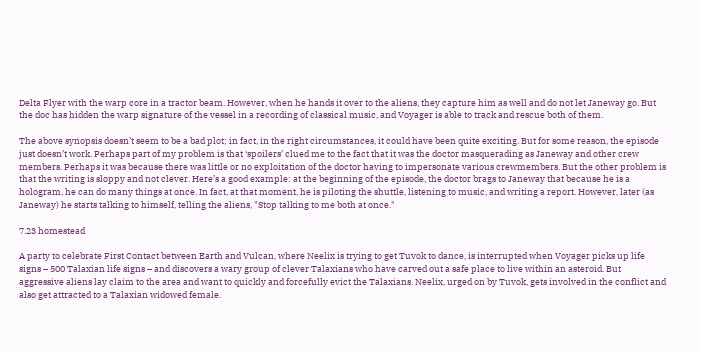Delta Flyer with the warp core in a tractor beam. However, when he hands it over to the aliens, they capture him as well and do not let Janeway go. But the doc has hidden the warp signature of the vessel in a recording of classical music, and Voyager is able to track and rescue both of them.

The above synopsis doesn’t seem to be a bad plot; in fact, in the right circumstances, it could have been quite exciting. But for some reason, the episode just doesn’t work. Perhaps part of my problem is that ‘spoilers’ clued me to the fact that it was the doctor masquerading as Janeway and other crew members. Perhaps it was because there was little or no exploitation of the doctor having to impersonate various crewmembers. But the other problem is that the writing is sloppy and not clever. Here’s a good example: at the beginning of the episode, the doctor brags to Janeway that because he is a hologram, he can do many things at once. In fact, at that moment, he is piloting the shuttle, listening to music, and writing a report. However, later (as Janeway) he starts talking to himself, telling the aliens, "Stop talking to me both at once."

7.23 homestead

A party to celebrate First Contact between Earth and Vulcan, where Neelix is trying to get Tuvok to dance, is interrupted when Voyager picks up life signs – 500 Talaxian life signs – and discovers a wary group of clever Talaxians who have carved out a safe place to live within an asteroid. But aggressive aliens lay claim to the area and want to quickly and forcefully evict the Talaxians. Neelix, urged on by Tuvok, gets involved in the conflict and also get attracted to a Talaxian widowed female.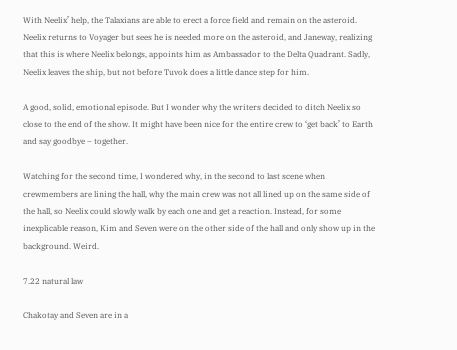With Neelix’ help, the Talaxians are able to erect a force field and remain on the asteroid. Neelix returns to Voyager but sees he is needed more on the asteroid, and Janeway, realizing that this is where Neelix belongs, appoints him as Ambassador to the Delta Quadrant. Sadly, Neelix leaves the ship, but not before Tuvok does a little dance step for him.

A good, solid, emotional episode. But I wonder why the writers decided to ditch Neelix so close to the end of the show. It might have been nice for the entire crew to ‘get back’ to Earth and say goodbye – together.

Watching for the second time, I wondered why, in the second to last scene when crewmembers are lining the hall, why the main crew was not all lined up on the same side of the hall, so Neelix could slowly walk by each one and get a reaction. Instead, for some inexplicable reason, Kim and Seven were on the other side of the hall and only show up in the background. Weird.

7.22 natural law

Chakotay and Seven are in a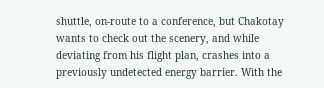shuttle, on-route to a conference, but Chakotay wants to check out the scenery, and while deviating from his flight plan, crashes into a previously undetected energy barrier. With the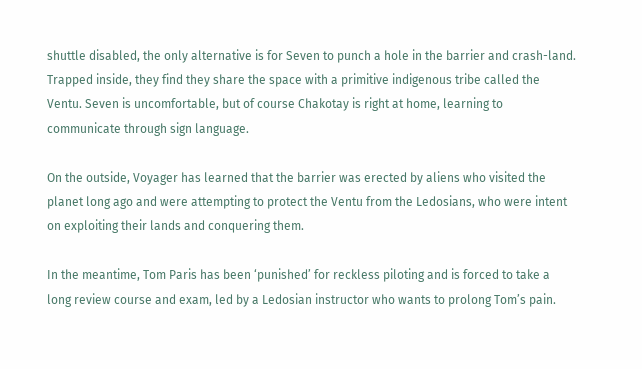shuttle disabled, the only alternative is for Seven to punch a hole in the barrier and crash-land. Trapped inside, they find they share the space with a primitive indigenous tribe called the Ventu. Seven is uncomfortable, but of course Chakotay is right at home, learning to communicate through sign language.

On the outside, Voyager has learned that the barrier was erected by aliens who visited the planet long ago and were attempting to protect the Ventu from the Ledosians, who were intent on exploiting their lands and conquering them.

In the meantime, Tom Paris has been ‘punished’ for reckless piloting and is forced to take a long review course and exam, led by a Ledosian instructor who wants to prolong Tom’s pain.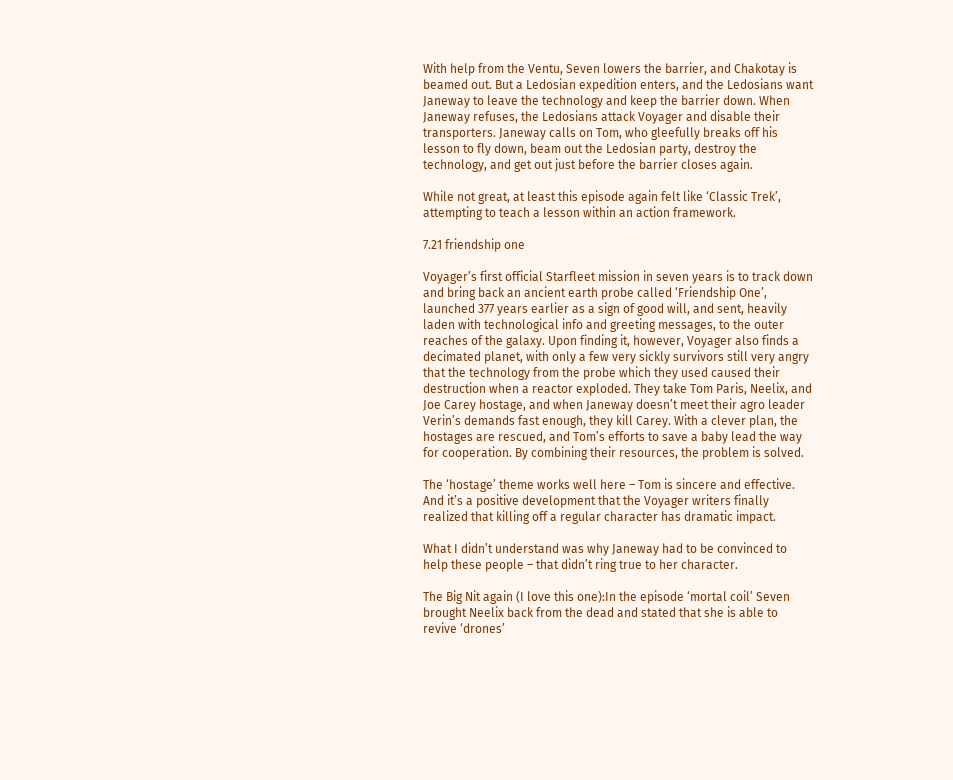With help from the Ventu, Seven lowers the barrier, and Chakotay is beamed out. But a Ledosian expedition enters, and the Ledosians want Janeway to leave the technology and keep the barrier down. When Janeway refuses, the Ledosians attack Voyager and disable their transporters. Janeway calls on Tom, who gleefully breaks off his lesson to fly down, beam out the Ledosian party, destroy the technology, and get out just before the barrier closes again.

While not great, at least this episode again felt like ‘Classic Trek’, attempting to teach a lesson within an action framework.

7.21 friendship one

Voyager’s first official Starfleet mission in seven years is to track down and bring back an ancient earth probe called ‘Friendship One’, launched 377 years earlier as a sign of good will, and sent, heavily laden with technological info and greeting messages, to the outer reaches of the galaxy. Upon finding it, however, Voyager also finds a decimated planet, with only a few very sickly survivors still very angry that the technology from the probe which they used caused their destruction when a reactor exploded. They take Tom Paris, Neelix, and Joe Carey hostage, and when Janeway doesn’t meet their agro leader Verin’s demands fast enough, they kill Carey. With a clever plan, the hostages are rescued, and Tom’s efforts to save a baby lead the way for cooperation. By combining their resources, the problem is solved.

The ‘hostage’ theme works well here – Tom is sincere and effective. And it’s a positive development that the Voyager writers finally realized that killing off a regular character has dramatic impact.

What I didn’t understand was why Janeway had to be convinced to help these people – that didn’t ring true to her character.

The Big Nit again (I love this one):In the episode ‘mortal coil’ Seven brought Neelix back from the dead and stated that she is able to revive ‘drones’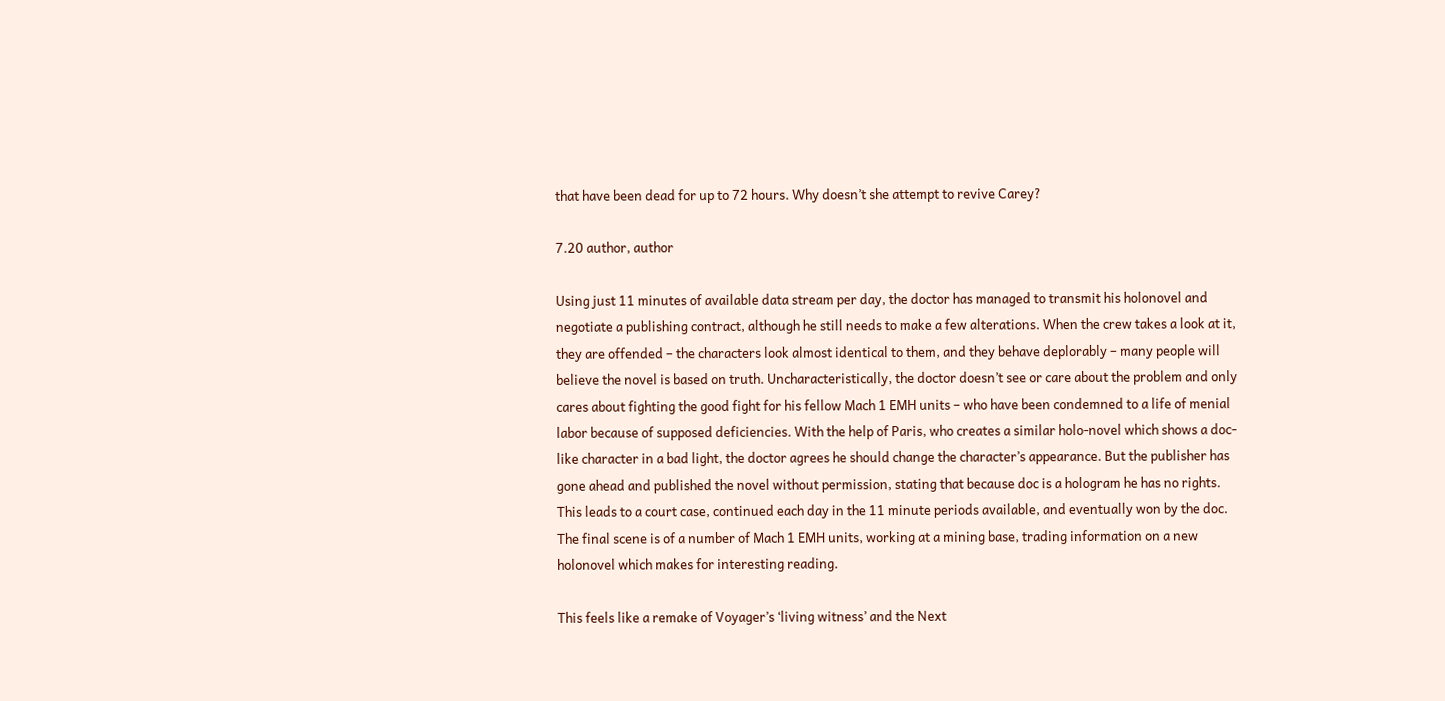that have been dead for up to 72 hours. Why doesn’t she attempt to revive Carey?

7.20 author, author

Using just 11 minutes of available data stream per day, the doctor has managed to transmit his holonovel and negotiate a publishing contract, although he still needs to make a few alterations. When the crew takes a look at it, they are offended – the characters look almost identical to them, and they behave deplorably – many people will believe the novel is based on truth. Uncharacteristically, the doctor doesn’t see or care about the problem and only cares about fighting the good fight for his fellow Mach 1 EMH units – who have been condemned to a life of menial labor because of supposed deficiencies. With the help of Paris, who creates a similar holo-novel which shows a doc-like character in a bad light, the doctor agrees he should change the character’s appearance. But the publisher has gone ahead and published the novel without permission, stating that because doc is a hologram he has no rights. This leads to a court case, continued each day in the 11 minute periods available, and eventually won by the doc. The final scene is of a number of Mach 1 EMH units, working at a mining base, trading information on a new holonovel which makes for interesting reading.

This feels like a remake of Voyager’s ‘living witness’ and the Next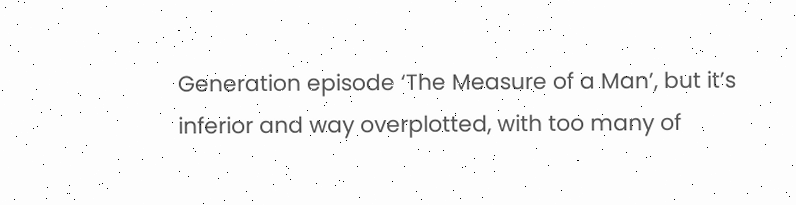Generation episode ‘The Measure of a Man’, but it’s inferior and way overplotted, with too many of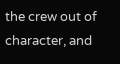the crew out of character, and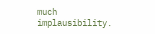much implausibility.